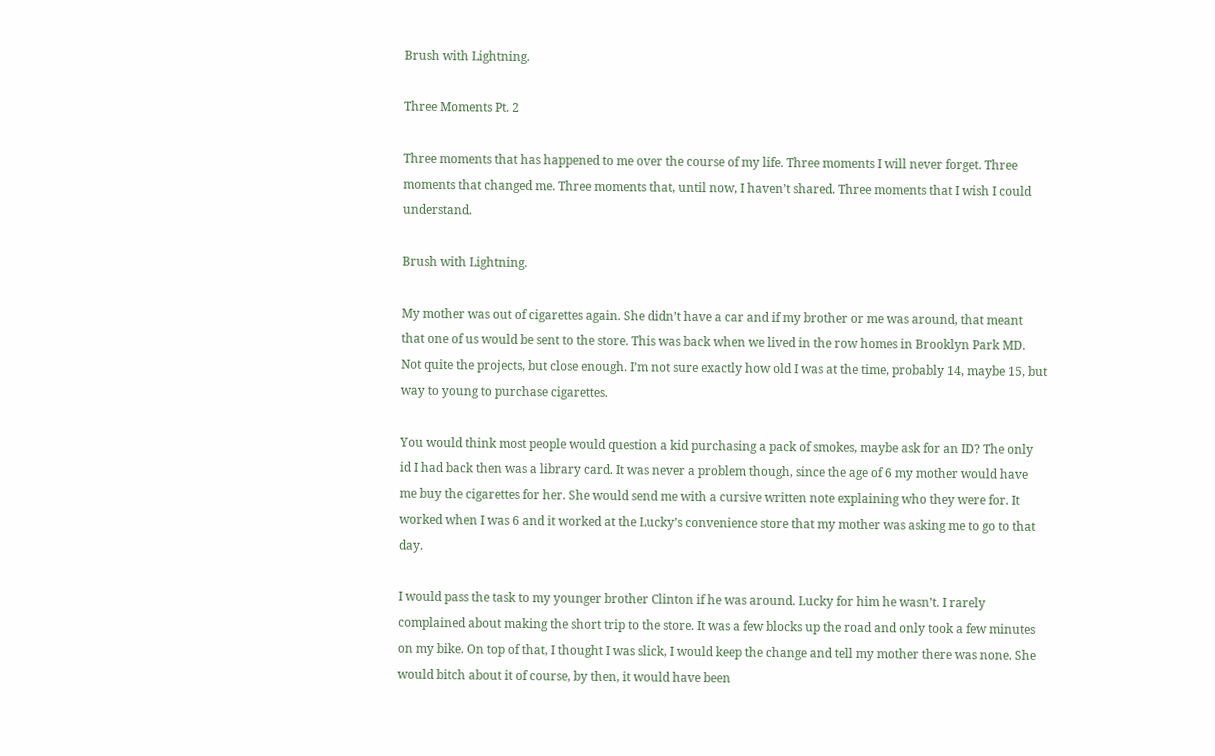Brush with Lightning.

Three Moments Pt. 2

Three moments that has happened to me over the course of my life. Three moments I will never forget. Three moments that changed me. Three moments that, until now, I haven’t shared. Three moments that I wish I could understand.

Brush with Lightning.

My mother was out of cigarettes again. She didn’t have a car and if my brother or me was around, that meant that one of us would be sent to the store. This was back when we lived in the row homes in Brooklyn Park MD. Not quite the projects, but close enough. I’m not sure exactly how old I was at the time, probably 14, maybe 15, but way to young to purchase cigarettes.

You would think most people would question a kid purchasing a pack of smokes, maybe ask for an ID? The only id I had back then was a library card. It was never a problem though, since the age of 6 my mother would have me buy the cigarettes for her. She would send me with a cursive written note explaining who they were for. It worked when I was 6 and it worked at the Lucky’s convenience store that my mother was asking me to go to that day.

I would pass the task to my younger brother Clinton if he was around. Lucky for him he wasn’t. I rarely complained about making the short trip to the store. It was a few blocks up the road and only took a few minutes on my bike. On top of that, I thought I was slick, I would keep the change and tell my mother there was none. She would bitch about it of course, by then, it would have been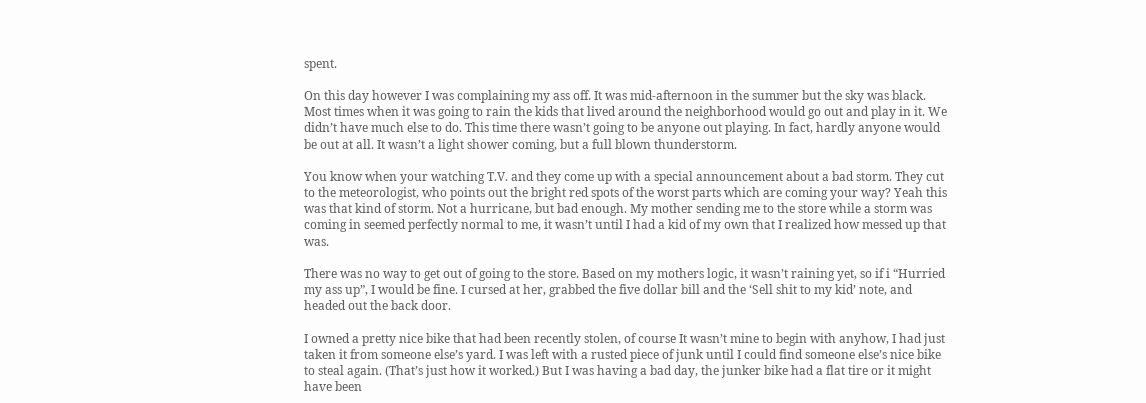spent.

On this day however I was complaining my ass off. It was mid-afternoon in the summer but the sky was black. Most times when it was going to rain the kids that lived around the neighborhood would go out and play in it. We didn’t have much else to do. This time there wasn’t going to be anyone out playing. In fact, hardly anyone would be out at all. It wasn’t a light shower coming, but a full blown thunderstorm.

You know when your watching T.V. and they come up with a special announcement about a bad storm. They cut to the meteorologist, who points out the bright red spots of the worst parts which are coming your way? Yeah this was that kind of storm. Not a hurricane, but bad enough. My mother sending me to the store while a storm was coming in seemed perfectly normal to me, it wasn’t until I had a kid of my own that I realized how messed up that was.

There was no way to get out of going to the store. Based on my mothers logic, it wasn’t raining yet, so if i “Hurried my ass up”, I would be fine. I cursed at her, grabbed the five dollar bill and the ‘Sell shit to my kid’ note, and headed out the back door.

I owned a pretty nice bike that had been recently stolen, of course It wasn’t mine to begin with anyhow, I had just taken it from someone else’s yard. I was left with a rusted piece of junk until I could find someone else’s nice bike to steal again. (That’s just how it worked.) But I was having a bad day, the junker bike had a flat tire or it might have been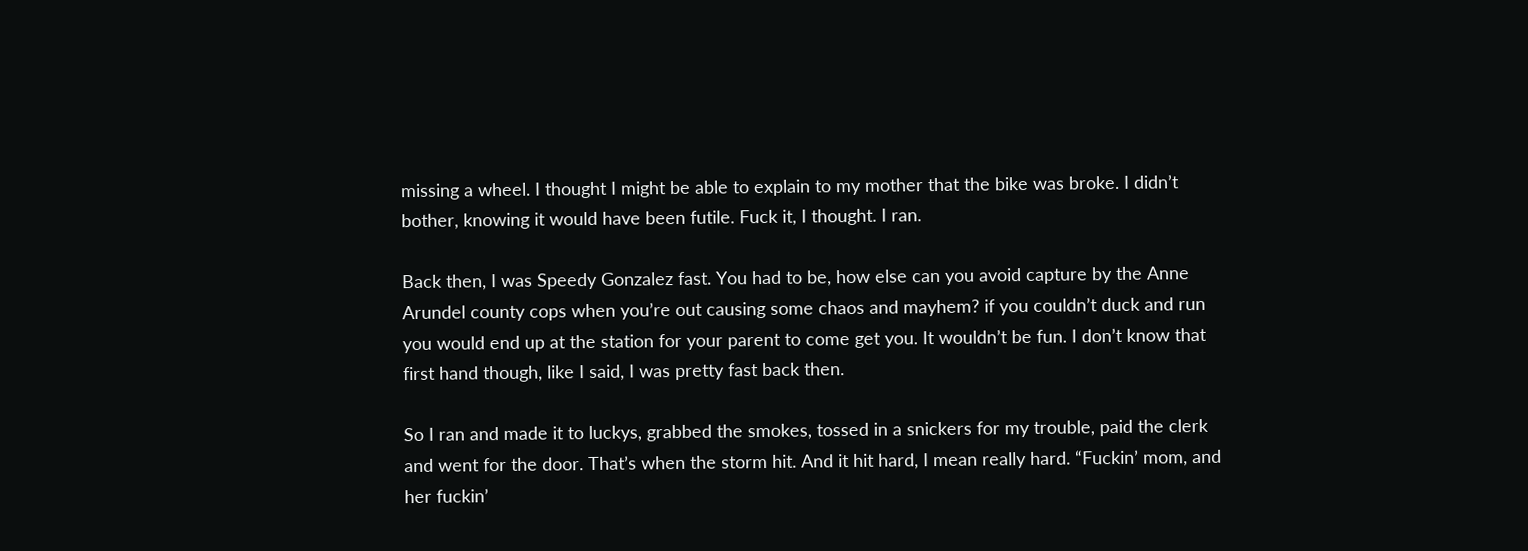missing a wheel. I thought I might be able to explain to my mother that the bike was broke. I didn’t bother, knowing it would have been futile. Fuck it, I thought. I ran.

Back then, I was Speedy Gonzalez fast. You had to be, how else can you avoid capture by the Anne Arundel county cops when you’re out causing some chaos and mayhem? if you couldn’t duck and run you would end up at the station for your parent to come get you. It wouldn’t be fun. I don’t know that first hand though, like I said, I was pretty fast back then.

So I ran and made it to luckys, grabbed the smokes, tossed in a snickers for my trouble, paid the clerk and went for the door. That’s when the storm hit. And it hit hard, I mean really hard. “Fuckin’ mom, and her fuckin’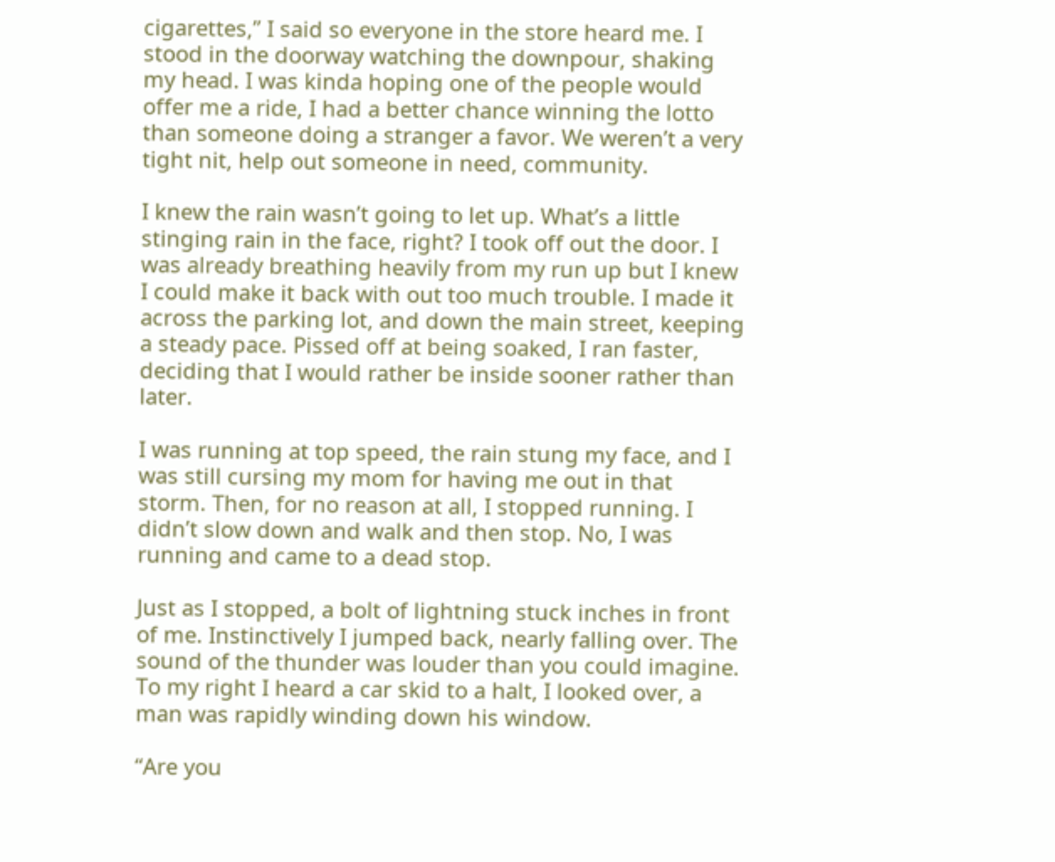cigarettes,” I said so everyone in the store heard me. I stood in the doorway watching the downpour, shaking my head. I was kinda hoping one of the people would offer me a ride, I had a better chance winning the lotto than someone doing a stranger a favor. We weren’t a very tight nit, help out someone in need, community.

I knew the rain wasn’t going to let up. What’s a little stinging rain in the face, right? I took off out the door. I was already breathing heavily from my run up but I knew I could make it back with out too much trouble. I made it across the parking lot, and down the main street, keeping a steady pace. Pissed off at being soaked, I ran faster, deciding that I would rather be inside sooner rather than later.

I was running at top speed, the rain stung my face, and I was still cursing my mom for having me out in that storm. Then, for no reason at all, I stopped running. I didn’t slow down and walk and then stop. No, I was running and came to a dead stop.

Just as I stopped, a bolt of lightning stuck inches in front of me. Instinctively I jumped back, nearly falling over. The sound of the thunder was louder than you could imagine. To my right I heard a car skid to a halt, I looked over, a man was rapidly winding down his window.

“Are you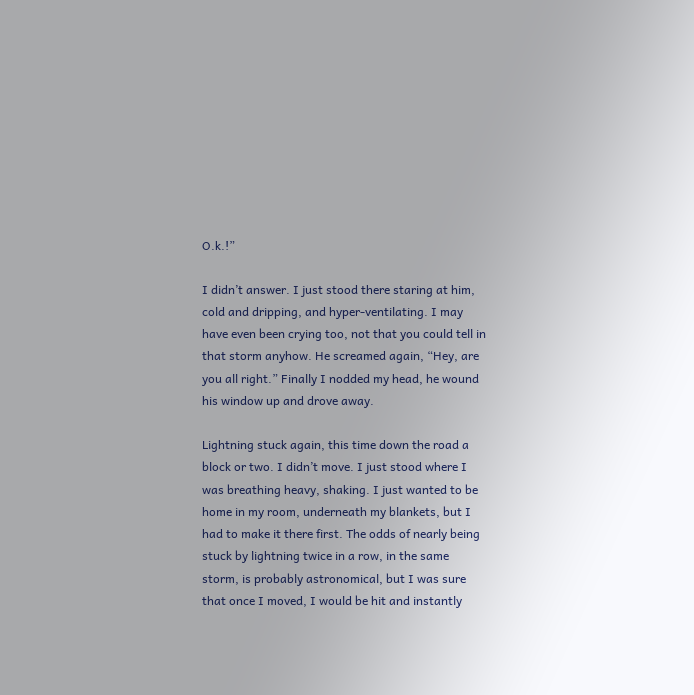O.k.!”

I didn’t answer. I just stood there staring at him, cold and dripping, and hyper-ventilating. I may have even been crying too, not that you could tell in that storm anyhow. He screamed again, “Hey, are you all right.” Finally I nodded my head, he wound his window up and drove away.

Lightning stuck again, this time down the road a block or two. I didn’t move. I just stood where I was breathing heavy, shaking. I just wanted to be home in my room, underneath my blankets, but I had to make it there first. The odds of nearly being stuck by lightning twice in a row, in the same storm, is probably astronomical, but I was sure that once I moved, I would be hit and instantly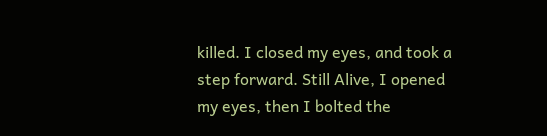killed. I closed my eyes, and took a step forward. Still Alive, I opened my eyes, then I bolted the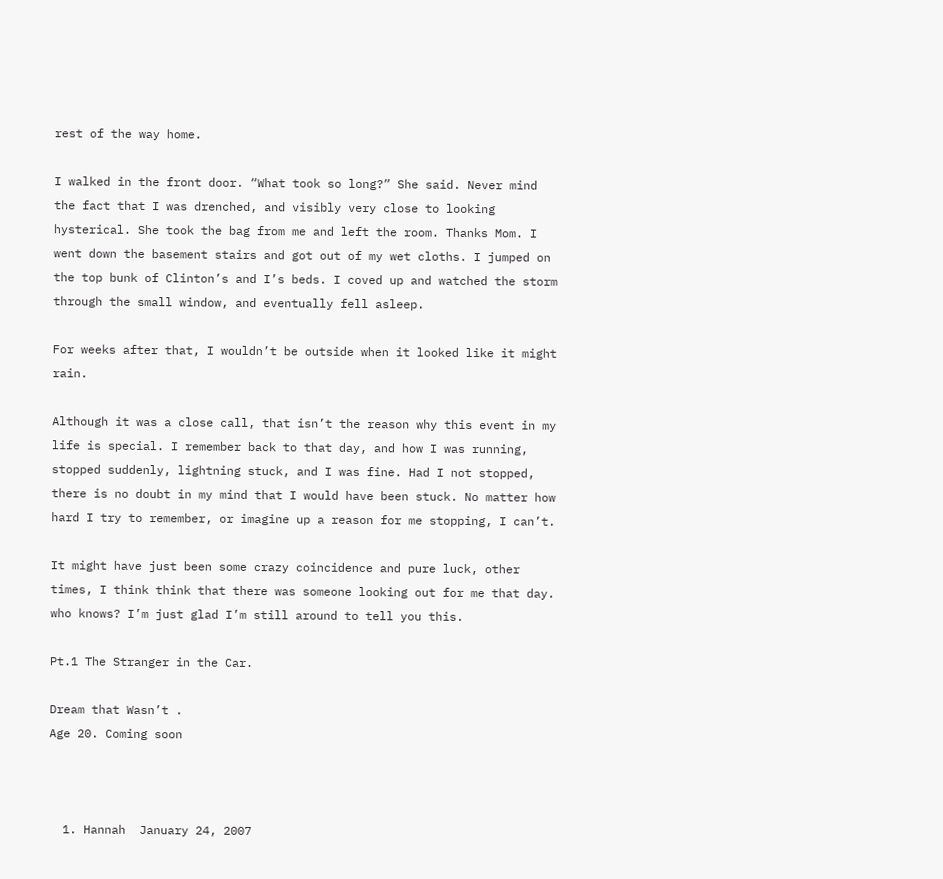rest of the way home.

I walked in the front door. “What took so long?” She said. Never mind the fact that I was drenched, and visibly very close to looking hysterical. She took the bag from me and left the room. Thanks Mom. I went down the basement stairs and got out of my wet cloths. I jumped on the top bunk of Clinton’s and I’s beds. I coved up and watched the storm through the small window, and eventually fell asleep.

For weeks after that, I wouldn’t be outside when it looked like it might rain.

Although it was a close call, that isn’t the reason why this event in my life is special. I remember back to that day, and how I was running, stopped suddenly, lightning stuck, and I was fine. Had I not stopped, there is no doubt in my mind that I would have been stuck. No matter how hard I try to remember, or imagine up a reason for me stopping, I can’t.

It might have just been some crazy coincidence and pure luck, other times, I think think that there was someone looking out for me that day. who knows? I’m just glad I’m still around to tell you this.

Pt.1 The Stranger in the Car.

Dream that Wasn’t .
Age 20. Coming soon



  1. Hannah  January 24, 2007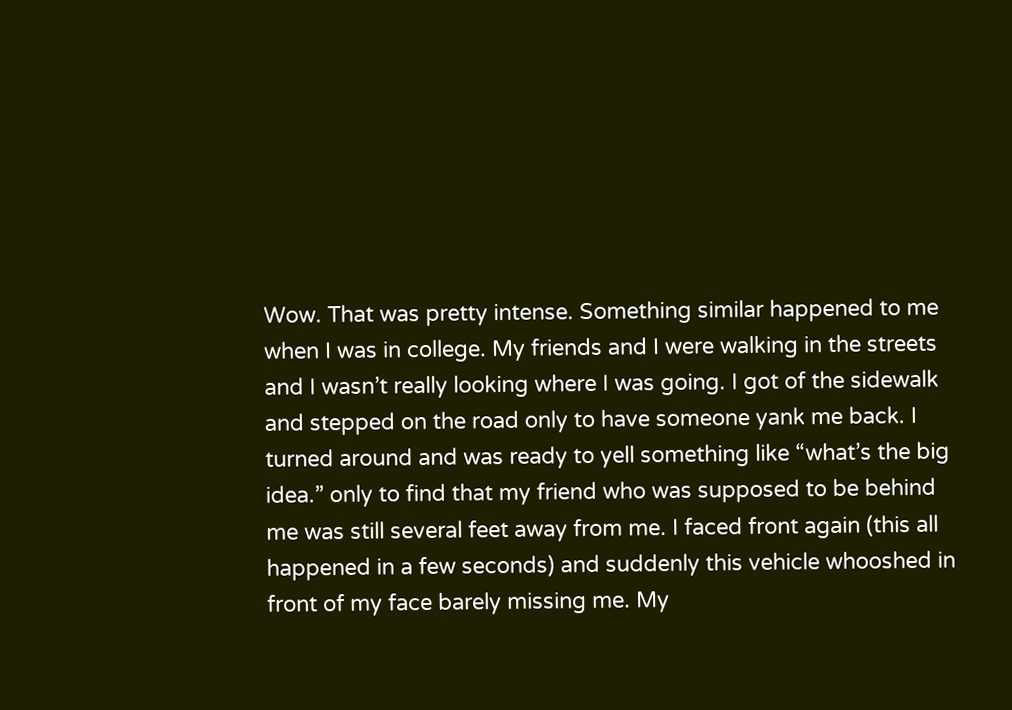Wow. That was pretty intense. Something similar happened to me when I was in college. My friends and I were walking in the streets and I wasn’t really looking where I was going. I got of the sidewalk and stepped on the road only to have someone yank me back. I turned around and was ready to yell something like “what’s the big idea.” only to find that my friend who was supposed to be behind me was still several feet away from me. I faced front again (this all happened in a few seconds) and suddenly this vehicle whooshed in front of my face barely missing me. My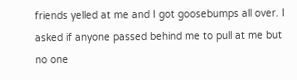friends yelled at me and I got goosebumps all over. I asked if anyone passed behind me to pull at me but no one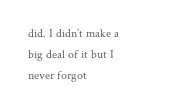did. I didn’t make a big deal of it but I never forgot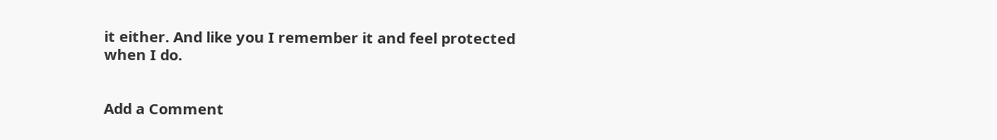it either. And like you I remember it and feel protected when I do.


Add a Comment